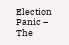Election Panic – The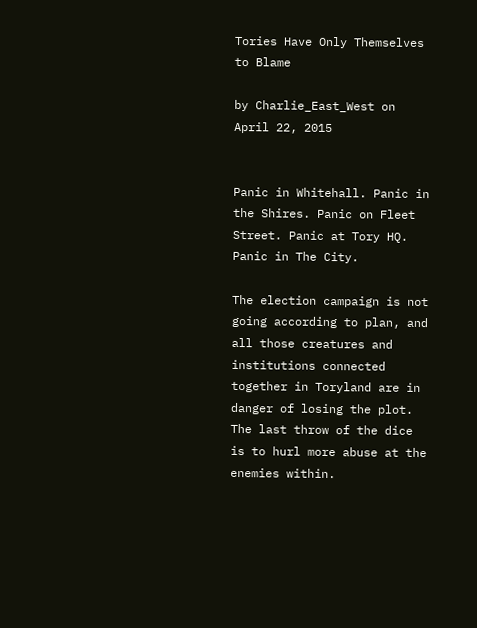Tories Have Only Themselves to Blame

by Charlie_East_West on April 22, 2015


Panic in Whitehall. Panic in the Shires. Panic on Fleet Street. Panic at Tory HQ. Panic in The City.

The election campaign is not going according to plan, and all those creatures and institutions connected together in Toryland are in danger of losing the plot. The last throw of the dice is to hurl more abuse at the enemies within.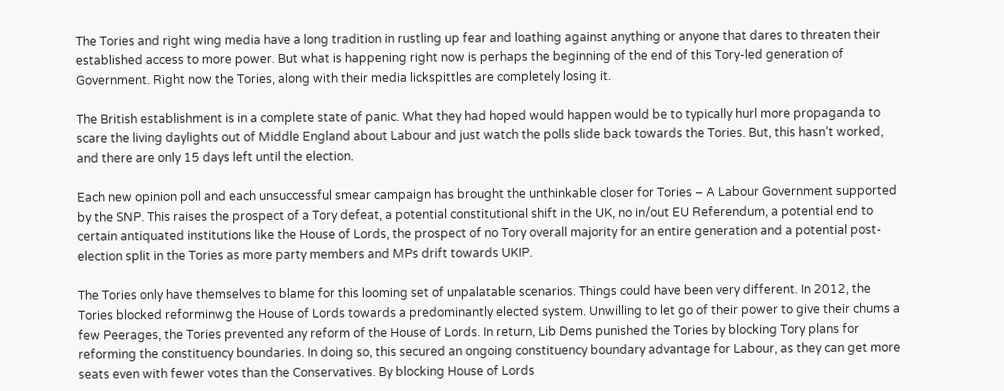The Tories and right wing media have a long tradition in rustling up fear and loathing against anything or anyone that dares to threaten their established access to more power. But what is happening right now is perhaps the beginning of the end of this Tory-led generation of Government. Right now the Tories, along with their media lickspittles are completely losing it.

The British establishment is in a complete state of panic. What they had hoped would happen would be to typically hurl more propaganda to scare the living daylights out of Middle England about Labour and just watch the polls slide back towards the Tories. But, this hasn’t worked, and there are only 15 days left until the election.

Each new opinion poll and each unsuccessful smear campaign has brought the unthinkable closer for Tories – A Labour Government supported by the SNP. This raises the prospect of a Tory defeat, a potential constitutional shift in the UK, no in/out EU Referendum, a potential end to certain antiquated institutions like the House of Lords, the prospect of no Tory overall majority for an entire generation and a potential post-election split in the Tories as more party members and MPs drift towards UKIP.

The Tories only have themselves to blame for this looming set of unpalatable scenarios. Things could have been very different. In 2012, the Tories blocked reforminwg the House of Lords towards a predominantly elected system. Unwilling to let go of their power to give their chums a few Peerages, the Tories prevented any reform of the House of Lords. In return, Lib Dems punished the Tories by blocking Tory plans for reforming the constituency boundaries. In doing so, this secured an ongoing constituency boundary advantage for Labour, as they can get more seats even with fewer votes than the Conservatives. By blocking House of Lords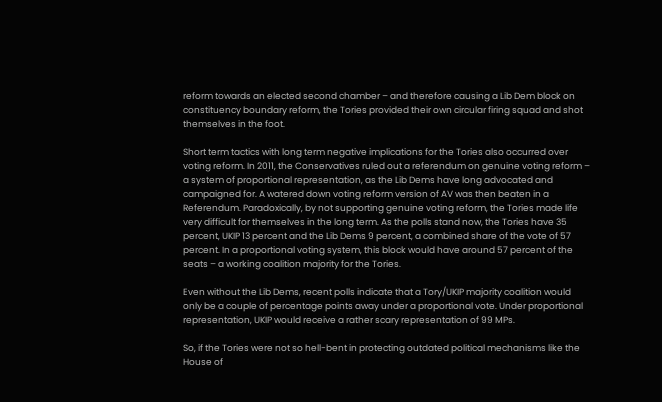reform towards an elected second chamber – and therefore causing a Lib Dem block on constituency boundary reform, the Tories provided their own circular firing squad and shot themselves in the foot.

Short term tactics with long term negative implications for the Tories also occurred over voting reform. In 2011, the Conservatives ruled out a referendum on genuine voting reform – a system of proportional representation, as the Lib Dems have long advocated and campaigned for. A watered down voting reform version of AV was then beaten in a Referendum. Paradoxically, by not supporting genuine voting reform, the Tories made life very difficult for themselves in the long term. As the polls stand now, the Tories have 35 percent, UKIP 13 percent and the Lib Dems 9 percent, a combined share of the vote of 57 percent. In a proportional voting system, this block would have around 57 percent of the seats – a working coalition majority for the Tories.

Even without the Lib Dems, recent polls indicate that a Tory/UKIP majority coalition would only be a couple of percentage points away under a proportional vote. Under proportional representation, UKIP would receive a rather scary representation of 99 MPs.

So, if the Tories were not so hell-bent in protecting outdated political mechanisms like the House of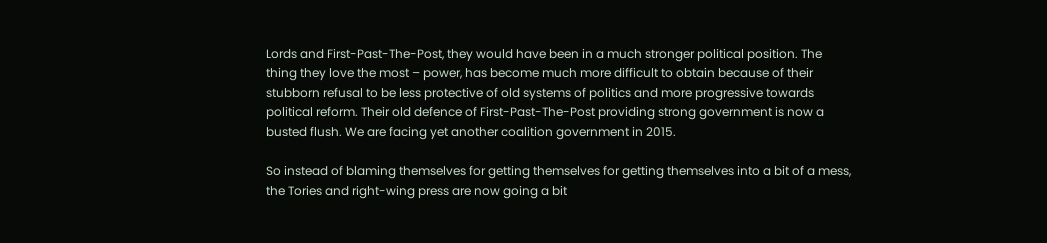Lords and First-Past-The-Post, they would have been in a much stronger political position. The thing they love the most – power, has become much more difficult to obtain because of their stubborn refusal to be less protective of old systems of politics and more progressive towards political reform. Their old defence of First-Past-The-Post providing strong government is now a busted flush. We are facing yet another coalition government in 2015.

So instead of blaming themselves for getting themselves for getting themselves into a bit of a mess, the Tories and right-wing press are now going a bit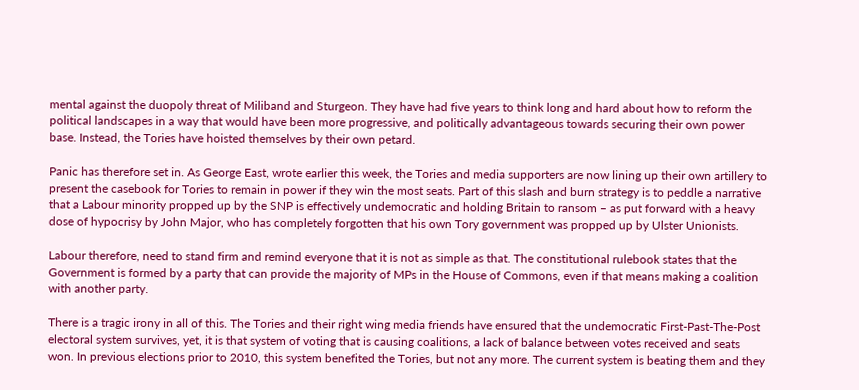mental against the duopoly threat of Miliband and Sturgeon. They have had five years to think long and hard about how to reform the political landscapes in a way that would have been more progressive, and politically advantageous towards securing their own power base. Instead, the Tories have hoisted themselves by their own petard.

Panic has therefore set in. As George East, wrote earlier this week, the Tories and media supporters are now lining up their own artillery to present the casebook for Tories to remain in power if they win the most seats. Part of this slash and burn strategy is to peddle a narrative that a Labour minority propped up by the SNP is effectively undemocratic and holding Britain to ransom – as put forward with a heavy dose of hypocrisy by John Major, who has completely forgotten that his own Tory government was propped up by Ulster Unionists.

Labour therefore, need to stand firm and remind everyone that it is not as simple as that. The constitutional rulebook states that the Government is formed by a party that can provide the majority of MPs in the House of Commons, even if that means making a coalition with another party.

There is a tragic irony in all of this. The Tories and their right wing media friends have ensured that the undemocratic First-Past-The-Post electoral system survives, yet, it is that system of voting that is causing coalitions, a lack of balance between votes received and seats won. In previous elections prior to 2010, this system benefited the Tories, but not any more. The current system is beating them and they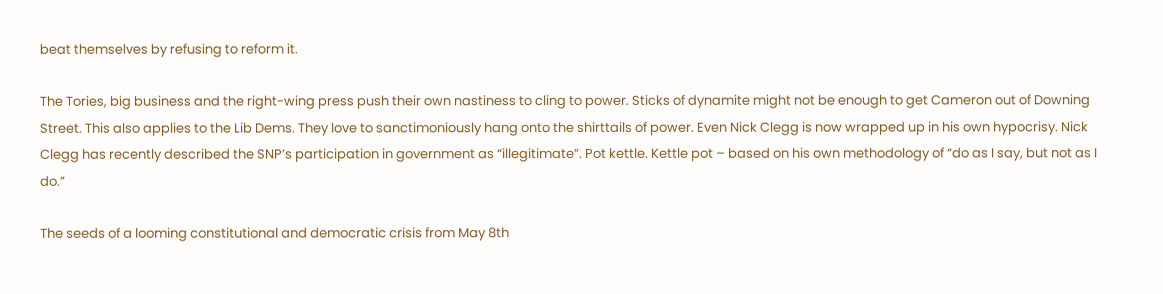beat themselves by refusing to reform it.

The Tories, big business and the right-wing press push their own nastiness to cling to power. Sticks of dynamite might not be enough to get Cameron out of Downing Street. This also applies to the Lib Dems. They love to sanctimoniously hang onto the shirttails of power. Even Nick Clegg is now wrapped up in his own hypocrisy. Nick Clegg has recently described the SNP’s participation in government as “illegitimate”. Pot kettle. Kettle pot – based on his own methodology of “do as I say, but not as I do.”

The seeds of a looming constitutional and democratic crisis from May 8th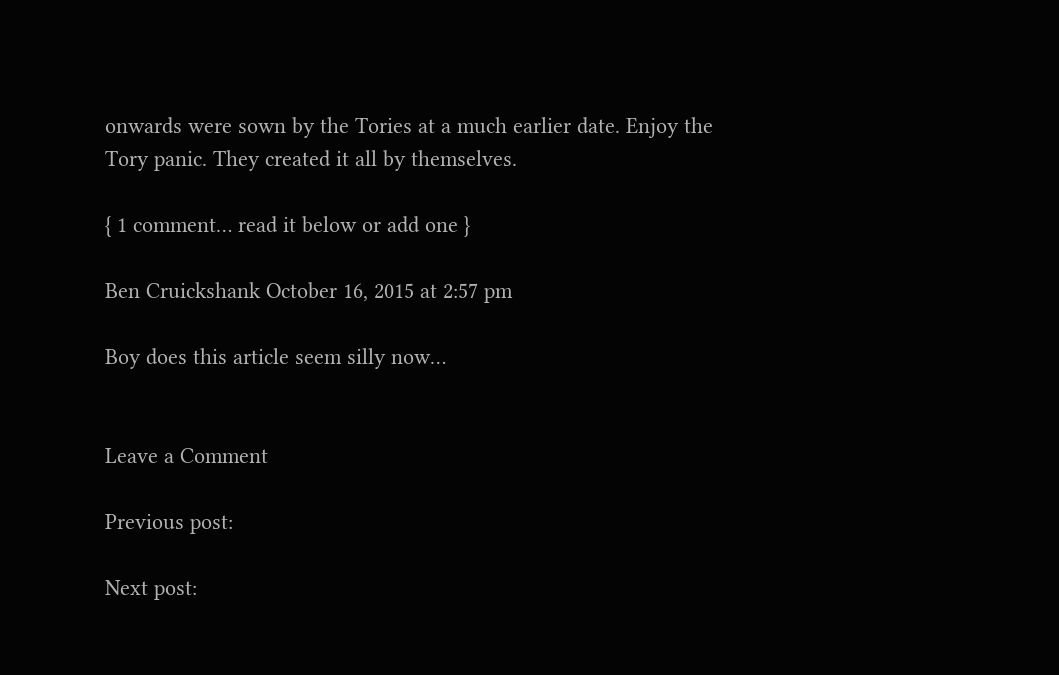onwards were sown by the Tories at a much earlier date. Enjoy the
Tory panic. They created it all by themselves.

{ 1 comment… read it below or add one }

Ben Cruickshank October 16, 2015 at 2:57 pm

Boy does this article seem silly now…


Leave a Comment

Previous post:

Next post: